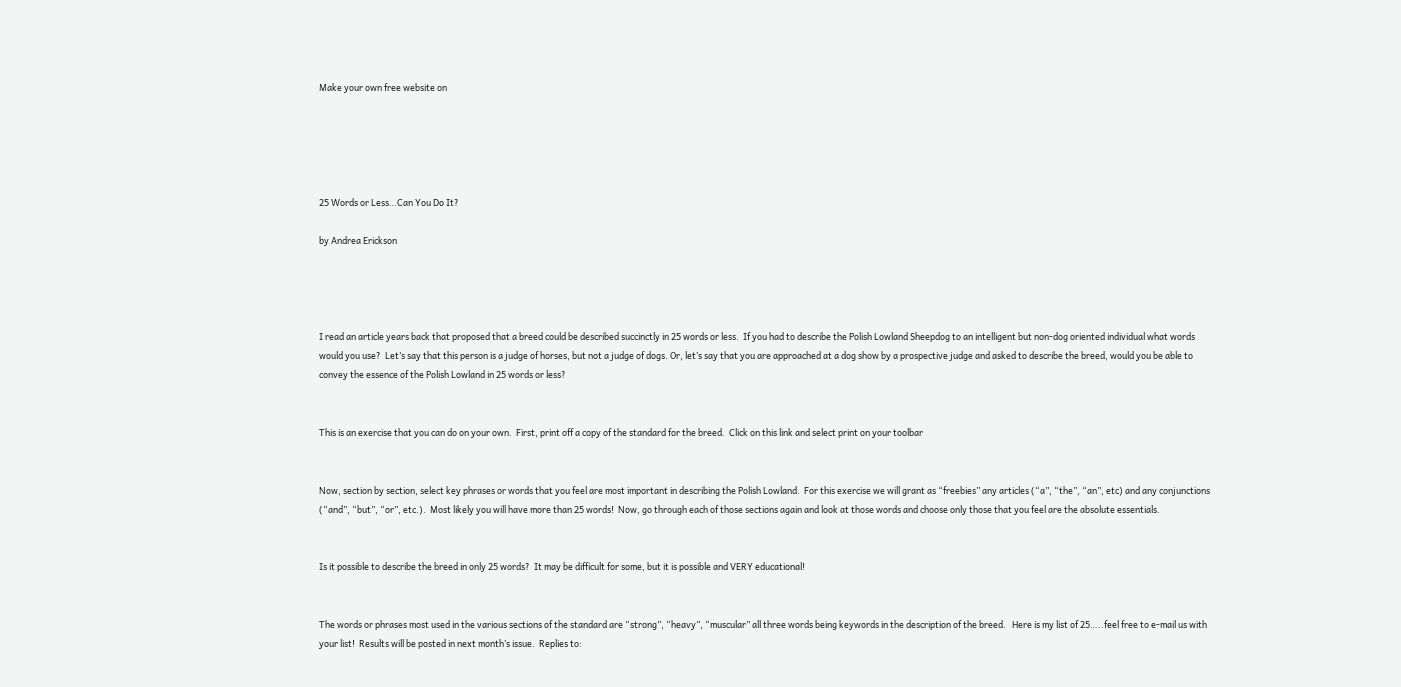Make your own free website on





25 Words or Less…Can You Do It?

by Andrea Erickson




I read an article years back that proposed that a breed could be described succinctly in 25 words or less.  If you had to describe the Polish Lowland Sheepdog to an intelligent but non-dog oriented individual what words would you use?  Let’s say that this person is a judge of horses, but not a judge of dogs. Or, let’s say that you are approached at a dog show by a prospective judge and asked to describe the breed, would you be able to convey the essence of the Polish Lowland in 25 words or less?


This is an exercise that you can do on your own.  First, print off a copy of the standard for the breed.  Click on this link and select print on your toolbar


Now, section by section, select key phrases or words that you feel are most important in describing the Polish Lowland.  For this exercise we will grant as “freebies” any articles (“a”, “the”, “an”, etc) and any conjunctions (“and”, “but”, “or”, etc.).  Most likely you will have more than 25 words!  Now, go through each of those sections again and look at those words and choose only those that you feel are the absolute essentials.


Is it possible to describe the breed in only 25 words?  It may be difficult for some, but it is possible and VERY educational!


The words or phrases most used in the various sections of the standard are “strong”, “heavy”, “muscular” all three words being keywords in the description of the breed.   Here is my list of 25…..feel free to e-mail us with your list!  Results will be posted in next month’s issue.  Replies to: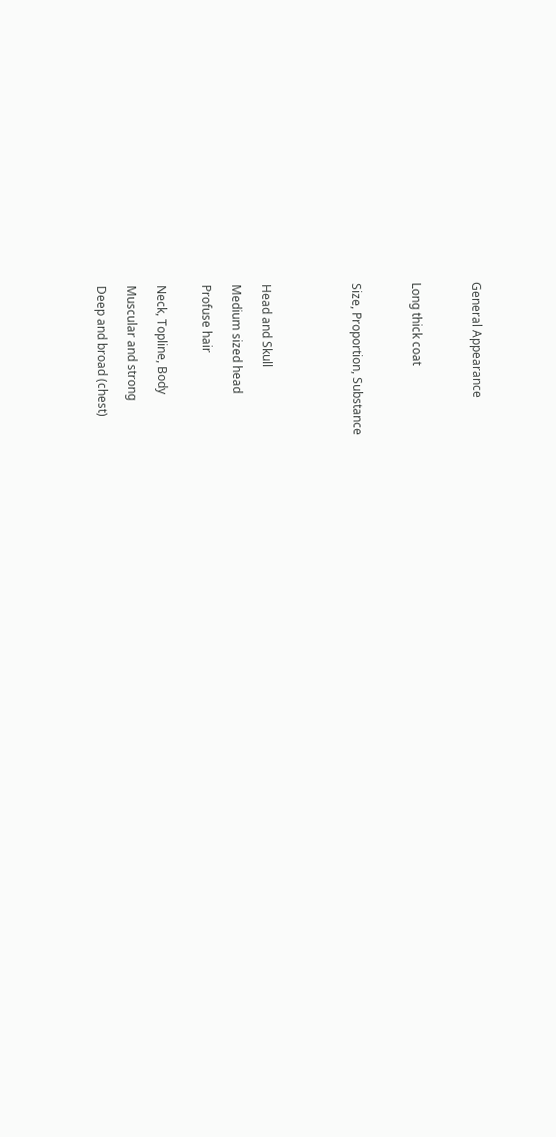General Appearance



Long thick coat



Size, Proportion, Substance





Head and Skull

Medium sized head

Profuse hair


Neck, Topline, Body

Muscular and strong

Deep and broad (chest)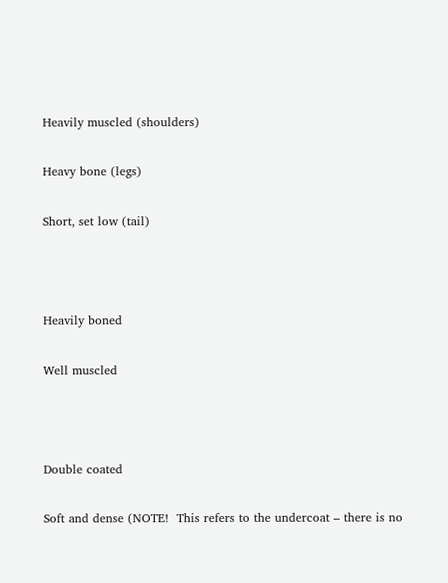Heavily muscled (shoulders)

Heavy bone (legs)

Short, set low (tail)



Heavily boned

Well muscled



Double coated

Soft and dense (NOTE!  This refers to the undercoat – there is no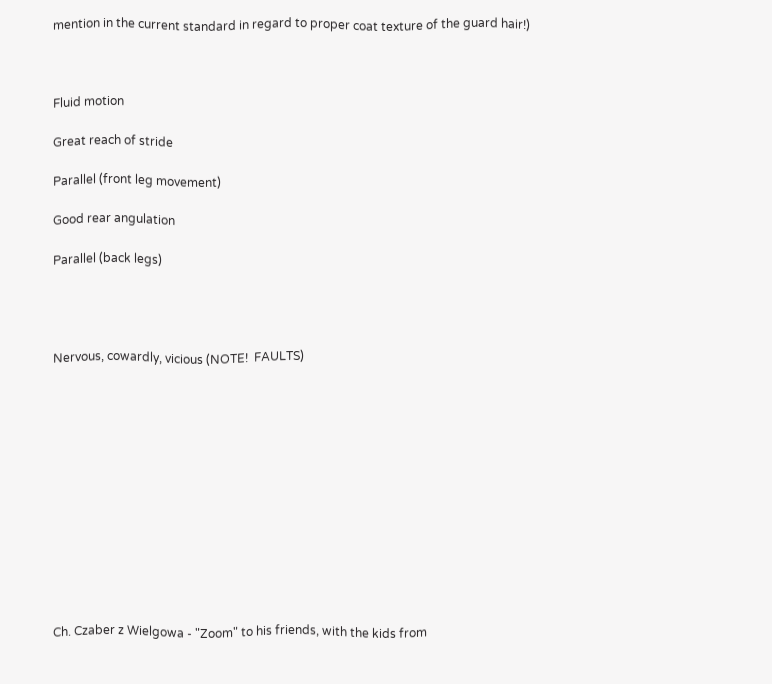mention in the current standard in regard to proper coat texture of the guard hair!)



Fluid motion

Great reach of stride

Parallel (front leg movement)

Good rear angulation

Parallel (back legs)




Nervous, cowardly, vicious (NOTE!  FAULTS)













Ch. Czaber z Wielgowa - "Zoom" to his friends, with the kids from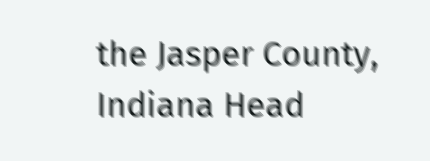the Jasper County, Indiana Head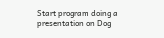Start program doing a presentation on Dog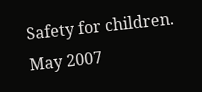Safety for children.
May 2007